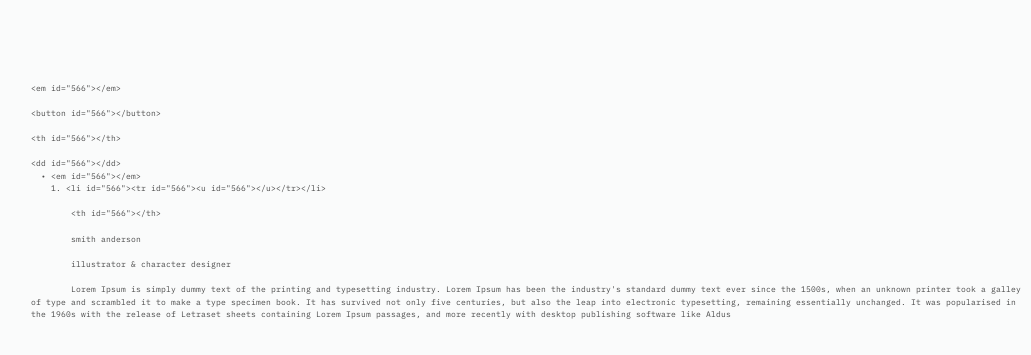<em id="566"></em>

<button id="566"></button>

<th id="566"></th>

<dd id="566"></dd>
  • <em id="566"></em>
    1. <li id="566"><tr id="566"><u id="566"></u></tr></li>

        <th id="566"></th>

        smith anderson

        illustrator & character designer

        Lorem Ipsum is simply dummy text of the printing and typesetting industry. Lorem Ipsum has been the industry's standard dummy text ever since the 1500s, when an unknown printer took a galley of type and scrambled it to make a type specimen book. It has survived not only five centuries, but also the leap into electronic typesetting, remaining essentially unchanged. It was popularised in the 1960s with the release of Letraset sheets containing Lorem Ipsum passages, and more recently with desktop publishing software like Aldus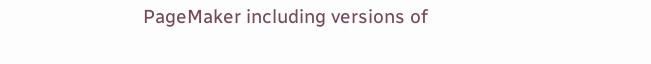PageMaker including versions of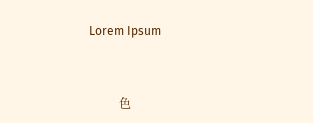Lorem Ipsum


          色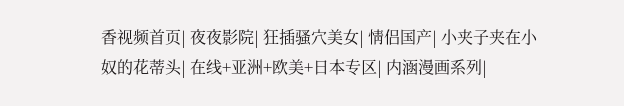香视频首页| 夜夜影院| 狂插骚穴美女| 情侣国产| 小夹子夹在小奴的花蒂头| 在线+亚洲+欧美+日本专区| 内涵漫画系列|